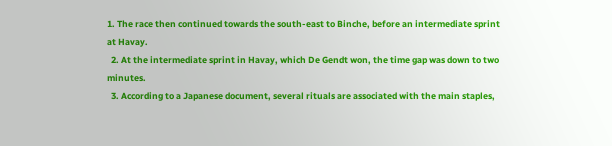1. The race then continued towards the south-east to Binche, before an intermediate sprint at Havay.
  2. At the intermediate sprint in Havay, which De Gendt won, the time gap was down to two minutes.
  3. According to a Japanese document, several rituals are associated with the main staples,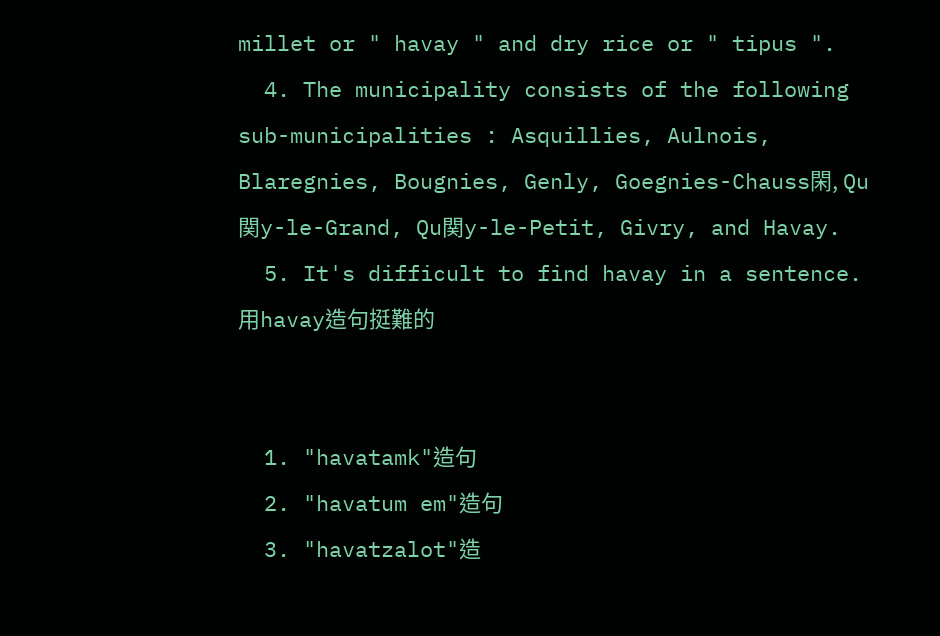millet or " havay " and dry rice or " tipus ".
  4. The municipality consists of the following sub-municipalities : Asquillies, Aulnois, Blaregnies, Bougnies, Genly, Goegnies-Chauss閑, Qu関y-le-Grand, Qu関y-le-Petit, Givry, and Havay.
  5. It's difficult to find havay in a sentence. 用havay造句挺難的


  1. "havatamk"造句
  2. "havatum em"造句
  3. "havatzalot"造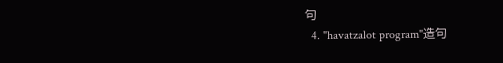句
  4. "havatzalot program"造句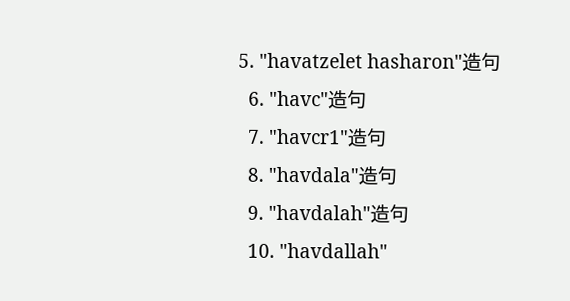5. "havatzelet hasharon"造句
  6. "havc"造句
  7. "havcr1"造句
  8. "havdala"造句
  9. "havdalah"造句
  10. "havdallah"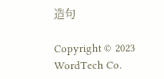造句

Copyright © 2023 WordTech Co.